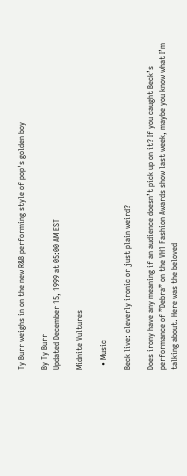Ty Burr weighs in on the new R&B performing style of pop's golden boy

By Ty Burr
Updated December 15, 1999 at 05:00 AM EST

Midnite Vultures

  • Music

Beck live: cleverly ironic or just plain weird?

Does irony have any meaning if an audience doesn’t pick up on it? If you caught Beck’s performance of ”Debra” on the VH1 Fashion Awards show last week, maybe you know what I’m talking about. Here was the beloved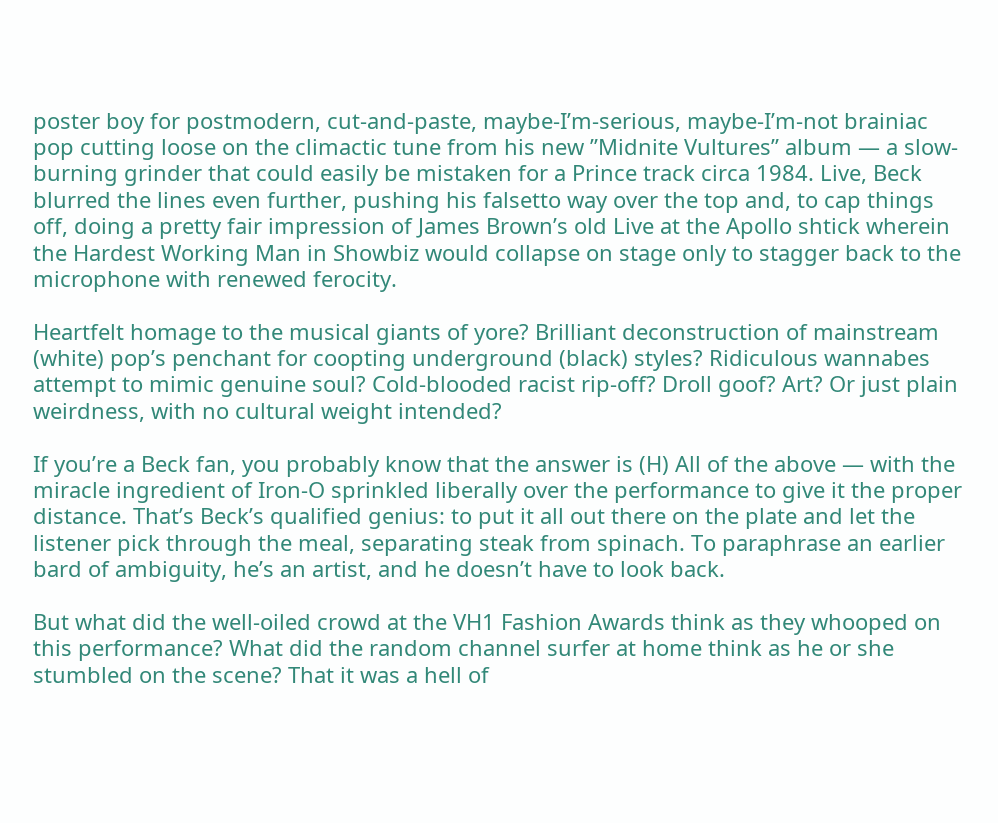poster boy for postmodern, cut-and-paste, maybe-I’m-serious, maybe-I’m-not brainiac pop cutting loose on the climactic tune from his new ”Midnite Vultures” album — a slow-burning grinder that could easily be mistaken for a Prince track circa 1984. Live, Beck blurred the lines even further, pushing his falsetto way over the top and, to cap things off, doing a pretty fair impression of James Brown’s old Live at the Apollo shtick wherein the Hardest Working Man in Showbiz would collapse on stage only to stagger back to the microphone with renewed ferocity.

Heartfelt homage to the musical giants of yore? Brilliant deconstruction of mainstream (white) pop’s penchant for coopting underground (black) styles? Ridiculous wannabes attempt to mimic genuine soul? Cold-blooded racist rip-off? Droll goof? Art? Or just plain weirdness, with no cultural weight intended?

If you’re a Beck fan, you probably know that the answer is (H) All of the above — with the miracle ingredient of Iron-O sprinkled liberally over the performance to give it the proper distance. That’s Beck’s qualified genius: to put it all out there on the plate and let the listener pick through the meal, separating steak from spinach. To paraphrase an earlier bard of ambiguity, he’s an artist, and he doesn’t have to look back.

But what did the well-oiled crowd at the VH1 Fashion Awards think as they whooped on this performance? What did the random channel surfer at home think as he or she stumbled on the scene? That it was a hell of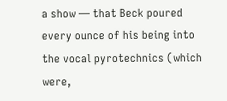a show — that Beck poured every ounce of his being into the vocal pyrotechnics (which were,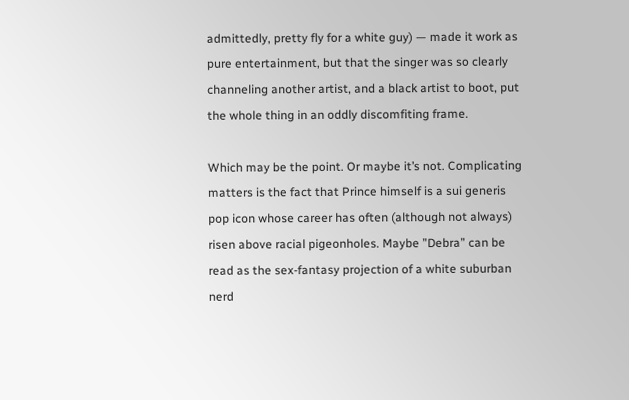admittedly, pretty fly for a white guy) — made it work as pure entertainment, but that the singer was so clearly channeling another artist, and a black artist to boot, put the whole thing in an oddly discomfiting frame.

Which may be the point. Or maybe it’s not. Complicating matters is the fact that Prince himself is a sui generis pop icon whose career has often (although not always) risen above racial pigeonholes. Maybe ”Debra” can be read as the sex-fantasy projection of a white suburban nerd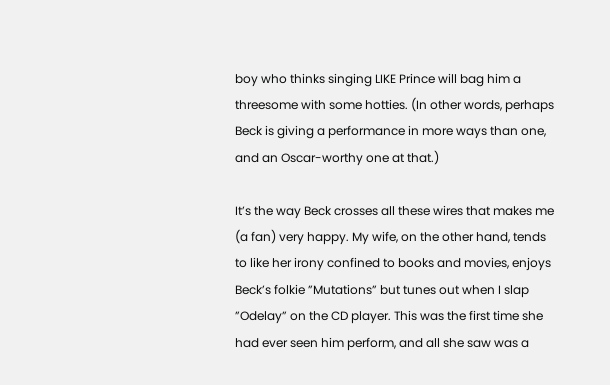boy who thinks singing LIKE Prince will bag him a threesome with some hotties. (In other words, perhaps Beck is giving a performance in more ways than one, and an Oscar-worthy one at that.)

It’s the way Beck crosses all these wires that makes me (a fan) very happy. My wife, on the other hand, tends to like her irony confined to books and movies, enjoys Beck’s folkie ”Mutations” but tunes out when I slap ”Odelay” on the CD player. This was the first time she had ever seen him perform, and all she saw was a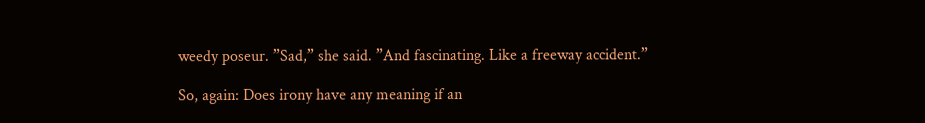weedy poseur. ”Sad,” she said. ”And fascinating. Like a freeway accident.”

So, again: Does irony have any meaning if an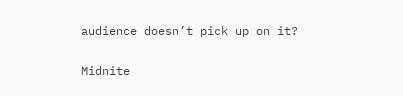audience doesn’t pick up on it?

Midnite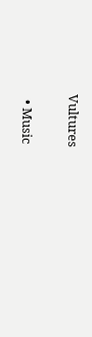Vultures

  • Music